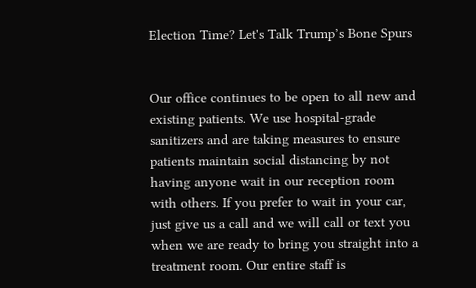Election Time? Let's Talk Trump’s Bone Spurs


Our office continues to be open to all new and existing patients. We use hospital-grade sanitizers and are taking measures to ensure patients maintain social distancing by not having anyone wait in our reception room with others. If you prefer to wait in your car, just give us a call and we will call or text you when we are ready to bring you straight into a treatment room. Our entire staff is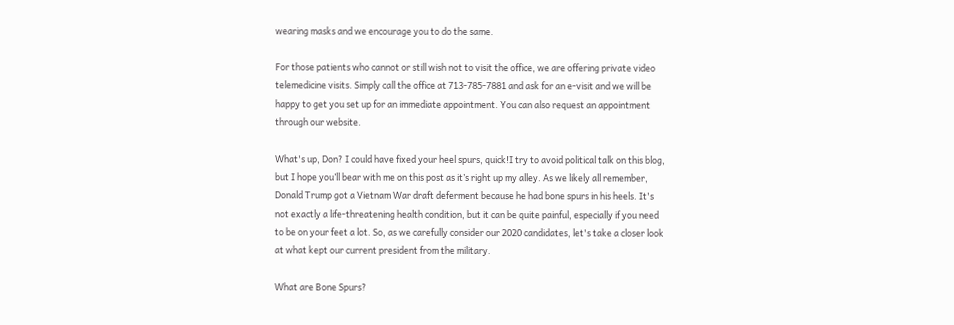wearing masks and we encourage you to do the same.

For those patients who cannot or still wish not to visit the office, we are offering private video telemedicine visits. Simply call the office at 713-785-7881 and ask for an e-visit and we will be happy to get you set up for an immediate appointment. You can also request an appointment through our website.

What's up, Don? I could have fixed your heel spurs, quick!I try to avoid political talk on this blog, but I hope you’ll bear with me on this post as it’s right up my alley. As we likely all remember, Donald Trump got a Vietnam War draft deferment because he had bone spurs in his heels. It's not exactly a life-threatening health condition, but it can be quite painful, especially if you need to be on your feet a lot. So, as we carefully consider our 2020 candidates, let's take a closer look at what kept our current president from the military.

What are Bone Spurs?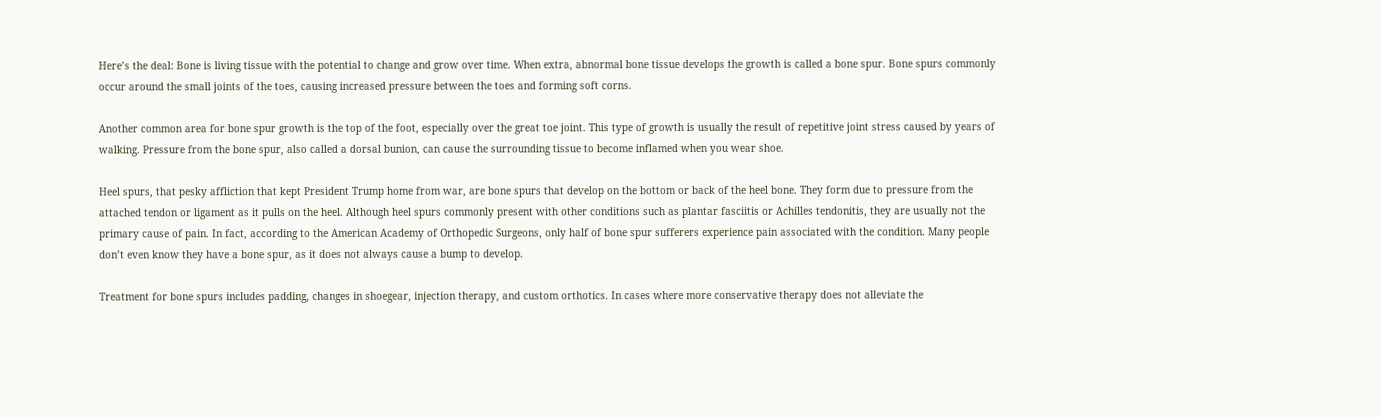Here’s the deal: Bone is living tissue with the potential to change and grow over time. When extra, abnormal bone tissue develops the growth is called a bone spur. Bone spurs commonly occur around the small joints of the toes, causing increased pressure between the toes and forming soft corns.

Another common area for bone spur growth is the top of the foot, especially over the great toe joint. This type of growth is usually the result of repetitive joint stress caused by years of walking. Pressure from the bone spur, also called a dorsal bunion, can cause the surrounding tissue to become inflamed when you wear shoe.

Heel spurs, that pesky affliction that kept President Trump home from war, are bone spurs that develop on the bottom or back of the heel bone. They form due to pressure from the attached tendon or ligament as it pulls on the heel. Although heel spurs commonly present with other conditions such as plantar fasciitis or Achilles tendonitis, they are usually not the primary cause of pain. In fact, according to the American Academy of Orthopedic Surgeons, only half of bone spur sufferers experience pain associated with the condition. Many people don’t even know they have a bone spur, as it does not always cause a bump to develop.

Treatment for bone spurs includes padding, changes in shoegear, injection therapy, and custom orthotics. In cases where more conservative therapy does not alleviate the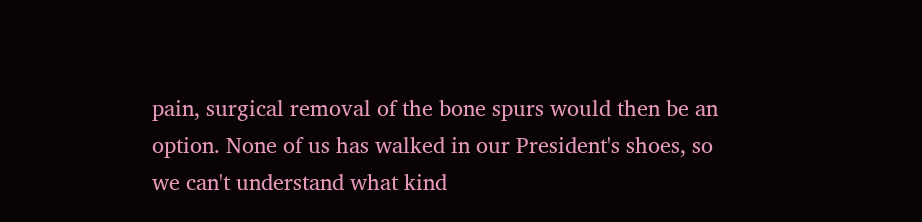pain, surgical removal of the bone spurs would then be an option. None of us has walked in our President's shoes, so we can't understand what kind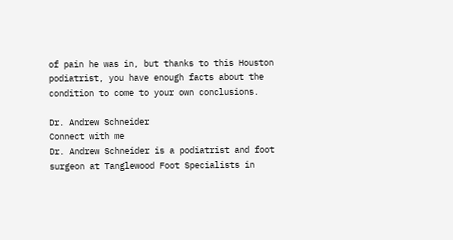of pain he was in, but thanks to this Houston podiatrist, you have enough facts about the condition to come to your own conclusions.

Dr. Andrew Schneider
Connect with me
Dr. Andrew Schneider is a podiatrist and foot surgeon at Tanglewood Foot Specialists in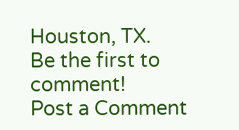Houston, TX.
Be the first to comment!
Post a Comment